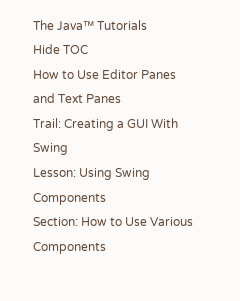The Java™ Tutorials
Hide TOC
How to Use Editor Panes and Text Panes
Trail: Creating a GUI With Swing
Lesson: Using Swing Components
Section: How to Use Various Components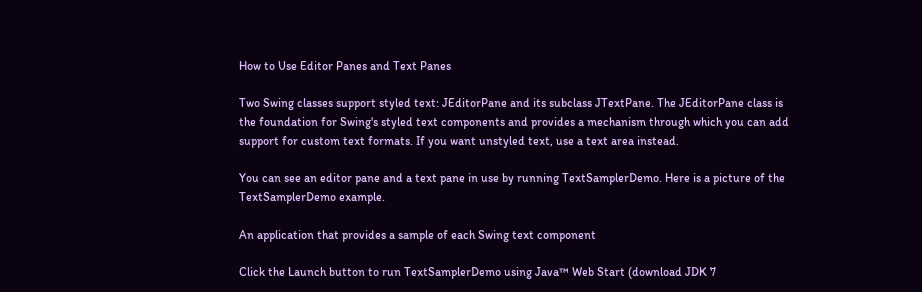How to Use Editor Panes and Text Panes

Two Swing classes support styled text: JEditorPane and its subclass JTextPane. The JEditorPane class is the foundation for Swing's styled text components and provides a mechanism through which you can add support for custom text formats. If you want unstyled text, use a text area instead.

You can see an editor pane and a text pane in use by running TextSamplerDemo. Here is a picture of the TextSamplerDemo example.

An application that provides a sample of each Swing text component

Click the Launch button to run TextSamplerDemo using Java™ Web Start (download JDK 7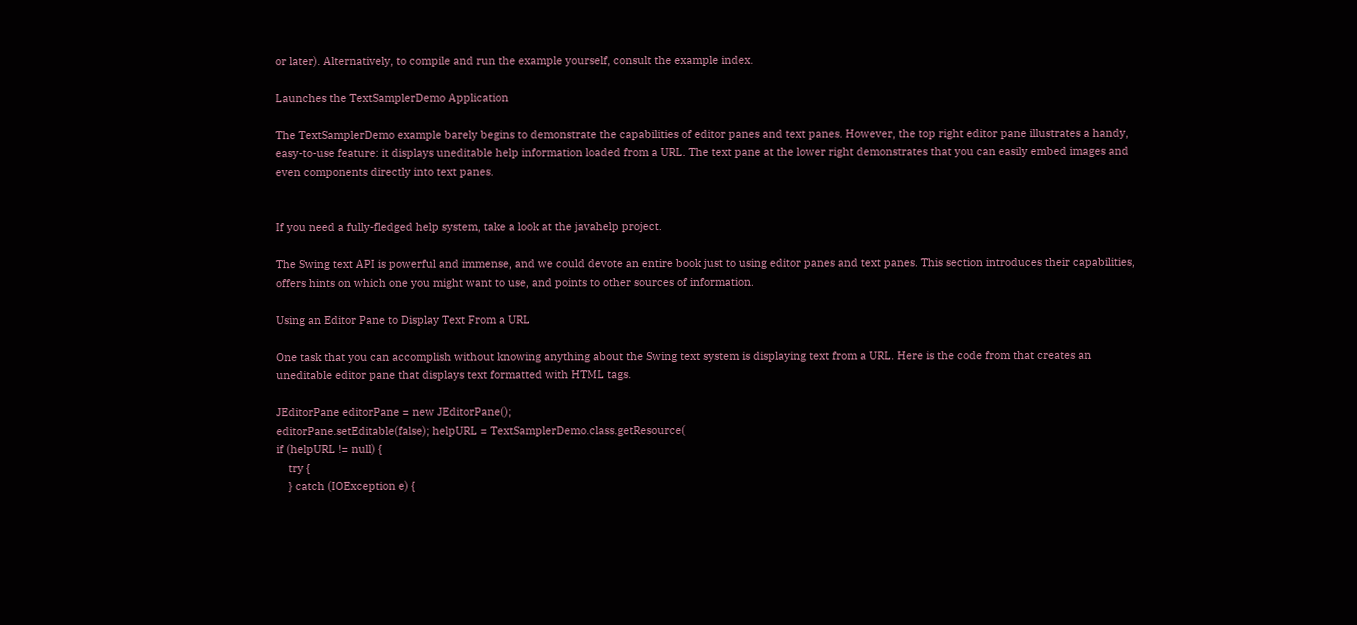or later). Alternatively, to compile and run the example yourself, consult the example index.

Launches the TextSamplerDemo Application

The TextSamplerDemo example barely begins to demonstrate the capabilities of editor panes and text panes. However, the top right editor pane illustrates a handy, easy-to-use feature: it displays uneditable help information loaded from a URL. The text pane at the lower right demonstrates that you can easily embed images and even components directly into text panes.


If you need a fully-fledged help system, take a look at the javahelp project.

The Swing text API is powerful and immense, and we could devote an entire book just to using editor panes and text panes. This section introduces their capabilities, offers hints on which one you might want to use, and points to other sources of information.

Using an Editor Pane to Display Text From a URL

One task that you can accomplish without knowing anything about the Swing text system is displaying text from a URL. Here is the code from that creates an uneditable editor pane that displays text formatted with HTML tags.

JEditorPane editorPane = new JEditorPane();
editorPane.setEditable(false); helpURL = TextSamplerDemo.class.getResource(
if (helpURL != null) {
    try {
    } catch (IOException e) {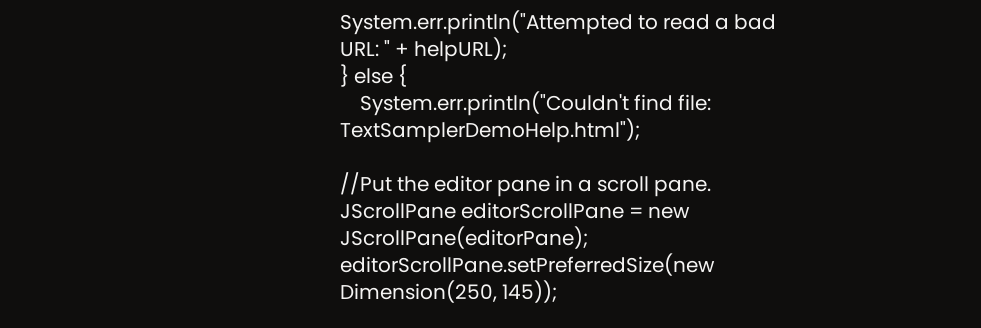System.err.println("Attempted to read a bad URL: " + helpURL);
} else {
    System.err.println("Couldn't find file: TextSamplerDemoHelp.html");

//Put the editor pane in a scroll pane.
JScrollPane editorScrollPane = new JScrollPane(editorPane);
editorScrollPane.setPreferredSize(new Dimension(250, 145));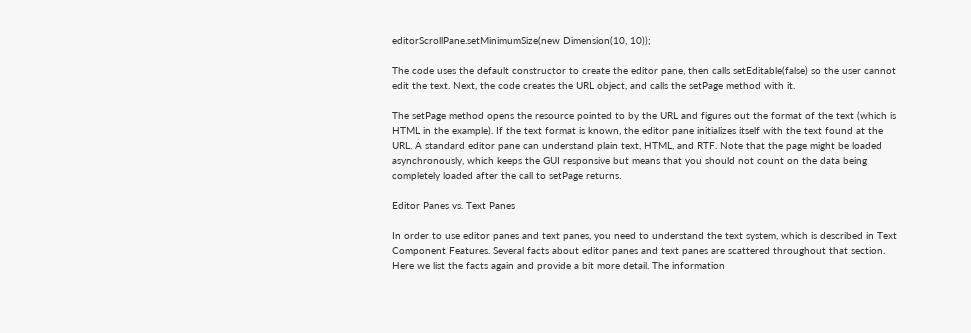editorScrollPane.setMinimumSize(new Dimension(10, 10));

The code uses the default constructor to create the editor pane, then calls setEditable(false) so the user cannot edit the text. Next, the code creates the URL object, and calls the setPage method with it.

The setPage method opens the resource pointed to by the URL and figures out the format of the text (which is HTML in the example). If the text format is known, the editor pane initializes itself with the text found at the URL. A standard editor pane can understand plain text, HTML, and RTF. Note that the page might be loaded asynchronously, which keeps the GUI responsive but means that you should not count on the data being completely loaded after the call to setPage returns.

Editor Panes vs. Text Panes

In order to use editor panes and text panes, you need to understand the text system, which is described in Text Component Features. Several facts about editor panes and text panes are scattered throughout that section. Here we list the facts again and provide a bit more detail. The information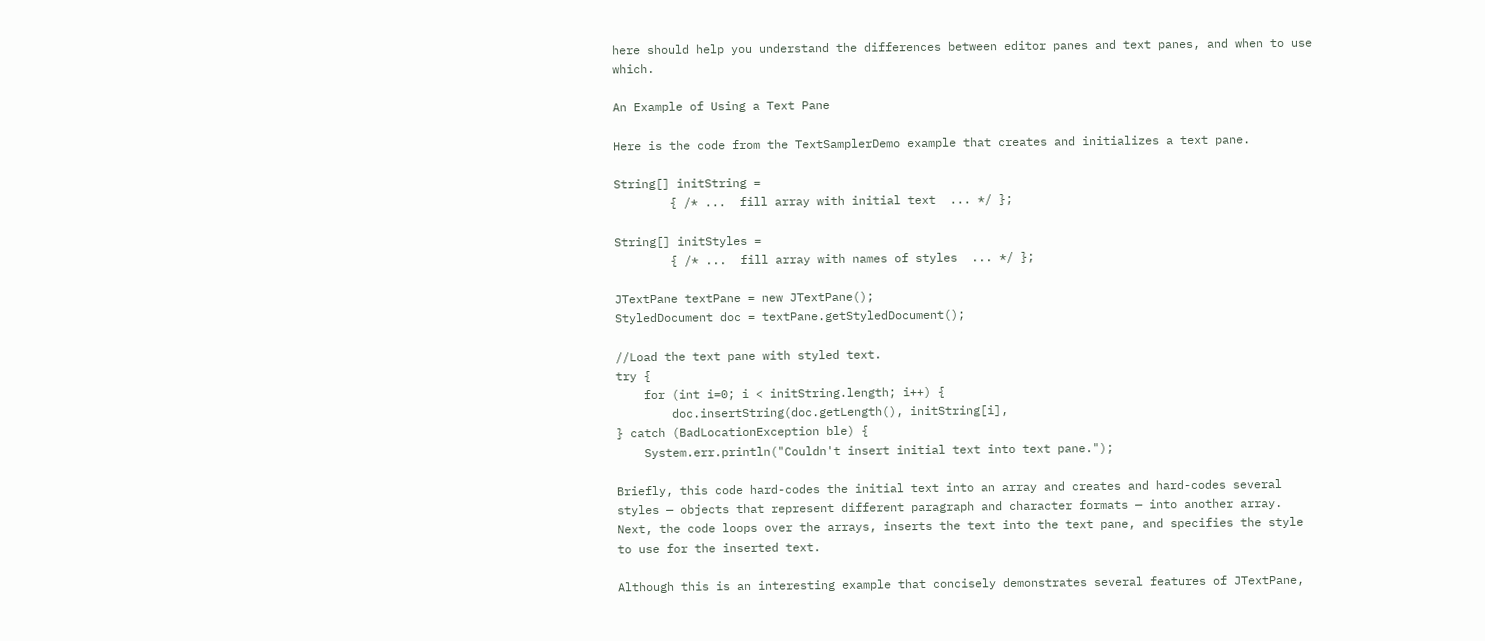here should help you understand the differences between editor panes and text panes, and when to use which.

An Example of Using a Text Pane

Here is the code from the TextSamplerDemo example that creates and initializes a text pane.

String[] initString =
        { /* ...  fill array with initial text  ... */ };

String[] initStyles =
        { /* ...  fill array with names of styles  ... */ };

JTextPane textPane = new JTextPane();
StyledDocument doc = textPane.getStyledDocument();

//Load the text pane with styled text.
try {
    for (int i=0; i < initString.length; i++) {
        doc.insertString(doc.getLength(), initString[i],
} catch (BadLocationException ble) {
    System.err.println("Couldn't insert initial text into text pane.");

Briefly, this code hard-codes the initial text into an array and creates and hard-codes several styles — objects that represent different paragraph and character formats — into another array. Next, the code loops over the arrays, inserts the text into the text pane, and specifies the style to use for the inserted text.

Although this is an interesting example that concisely demonstrates several features of JTextPane,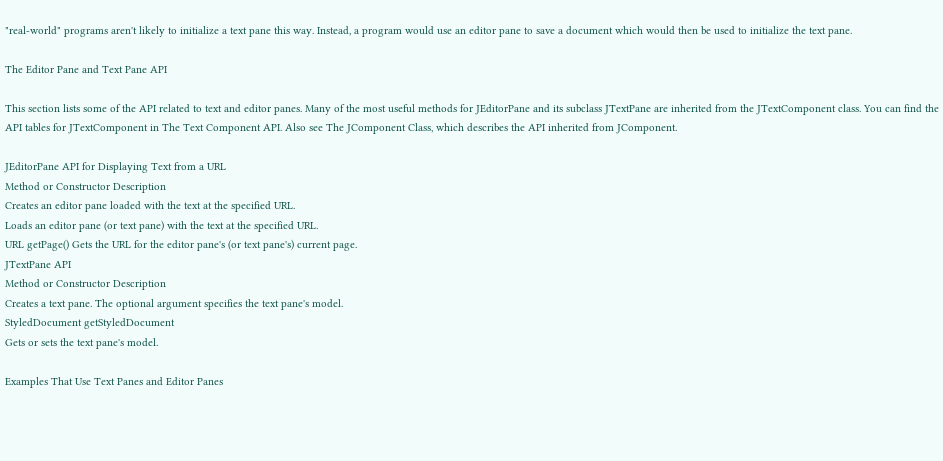"real-world" programs aren't likely to initialize a text pane this way. Instead, a program would use an editor pane to save a document which would then be used to initialize the text pane.

The Editor Pane and Text Pane API

This section lists some of the API related to text and editor panes. Many of the most useful methods for JEditorPane and its subclass JTextPane are inherited from the JTextComponent class. You can find the API tables for JTextComponent in The Text Component API. Also see The JComponent Class, which describes the API inherited from JComponent.

JEditorPane API for Displaying Text from a URL
Method or Constructor Description
Creates an editor pane loaded with the text at the specified URL.
Loads an editor pane (or text pane) with the text at the specified URL.
URL getPage() Gets the URL for the editor pane's (or text pane's) current page.
JTextPane API
Method or Constructor Description
Creates a text pane. The optional argument specifies the text pane's model.
StyledDocument getStyledDocument
Gets or sets the text pane's model.

Examples That Use Text Panes and Editor Panes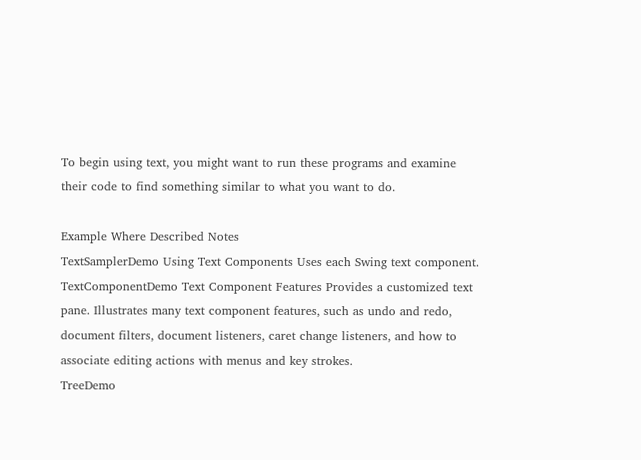To begin using text, you might want to run these programs and examine their code to find something similar to what you want to do.

Example Where Described Notes
TextSamplerDemo Using Text Components Uses each Swing text component.
TextComponentDemo Text Component Features Provides a customized text pane. Illustrates many text component features, such as undo and redo, document filters, document listeners, caret change listeners, and how to associate editing actions with menus and key strokes.
TreeDemo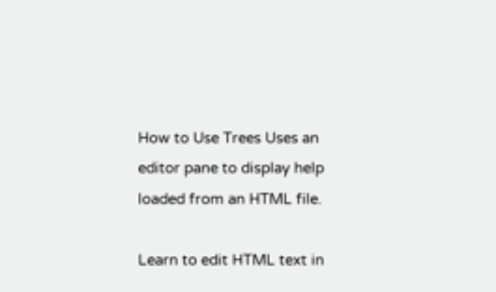How to Use Trees Uses an editor pane to display help loaded from an HTML file.

Learn to edit HTML text in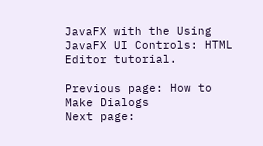JavaFX with the Using JavaFX UI Controls: HTML Editor tutorial.

Previous page: How to Make Dialogs
Next page: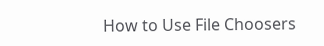How to Use File Choosers